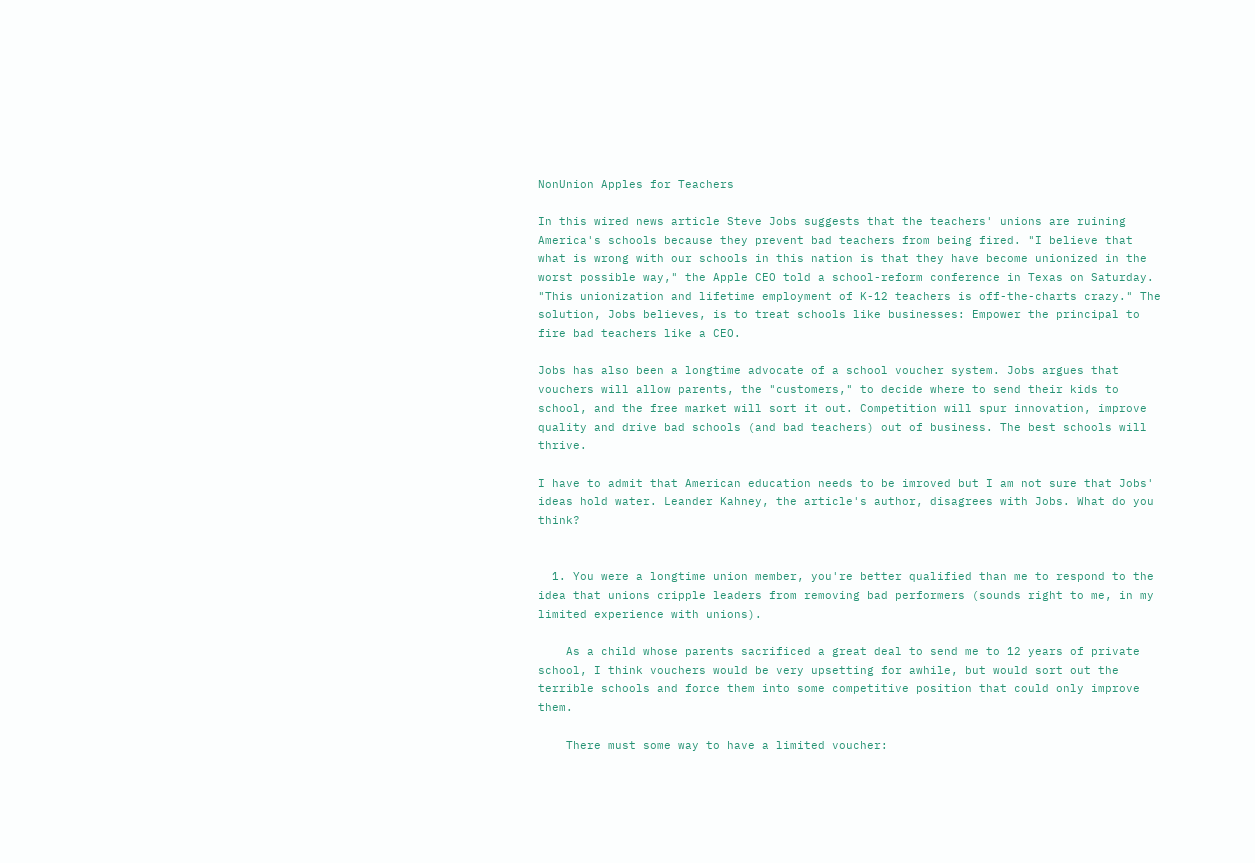NonUnion Apples for Teachers

In this wired news article Steve Jobs suggests that the teachers' unions are ruining America's schools because they prevent bad teachers from being fired. "I believe that what is wrong with our schools in this nation is that they have become unionized in the worst possible way," the Apple CEO told a school-reform conference in Texas on Saturday. "This unionization and lifetime employment of K-12 teachers is off-the-charts crazy." The solution, Jobs believes, is to treat schools like businesses: Empower the principal to fire bad teachers like a CEO.

Jobs has also been a longtime advocate of a school voucher system. Jobs argues that vouchers will allow parents, the "customers," to decide where to send their kids to school, and the free market will sort it out. Competition will spur innovation, improve quality and drive bad schools (and bad teachers) out of business. The best schools will thrive.

I have to admit that American education needs to be imroved but I am not sure that Jobs' ideas hold water. Leander Kahney, the article's author, disagrees with Jobs. What do you think?


  1. You were a longtime union member, you're better qualified than me to respond to the idea that unions cripple leaders from removing bad performers (sounds right to me, in my limited experience with unions).

    As a child whose parents sacrificed a great deal to send me to 12 years of private school, I think vouchers would be very upsetting for awhile, but would sort out the terrible schools and force them into some competitive position that could only improve them.

    There must some way to have a limited voucher: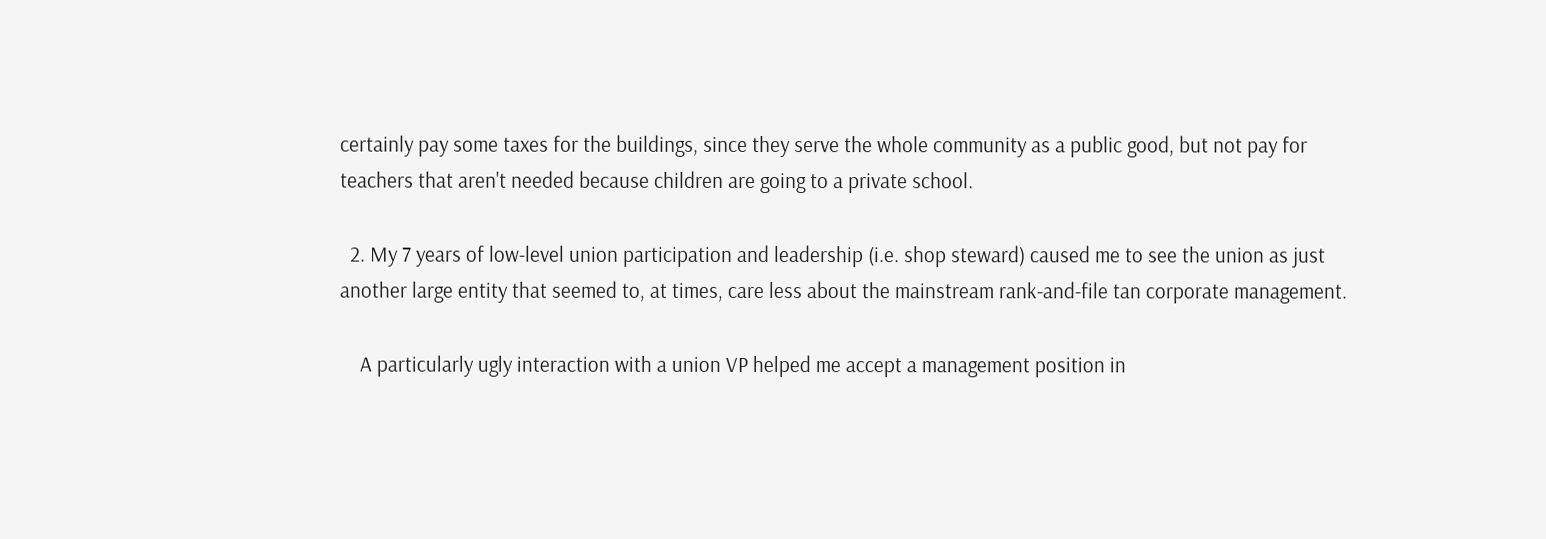certainly pay some taxes for the buildings, since they serve the whole community as a public good, but not pay for teachers that aren't needed because children are going to a private school.

  2. My 7 years of low-level union participation and leadership (i.e. shop steward) caused me to see the union as just another large entity that seemed to, at times, care less about the mainstream rank-and-file tan corporate management.

    A particularly ugly interaction with a union VP helped me accept a management position in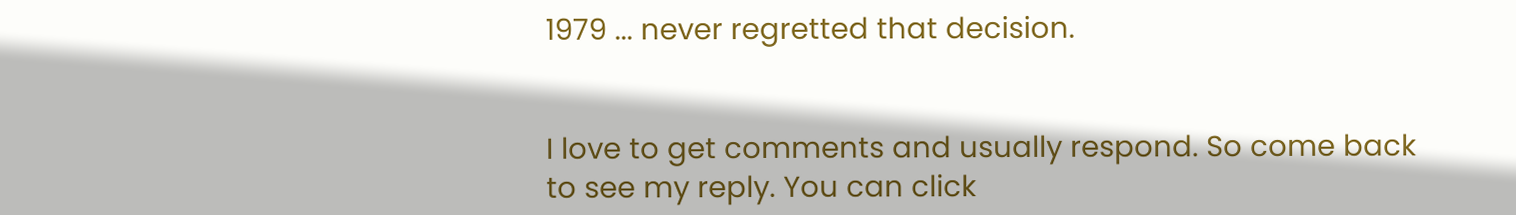1979 ... never regretted that decision.


I love to get comments and usually respond. So come back to see my reply. You can click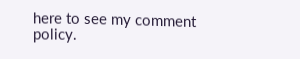here to see my comment policy.